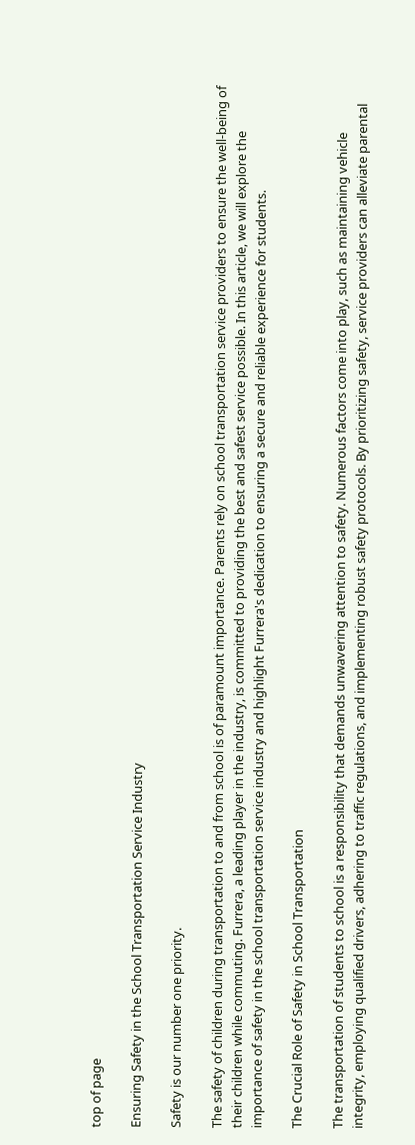top of page

Ensuring Safety in the School Transportation Service Industry

Safety is our number one priority.

The safety of children during transportation to and from school is of paramount importance. Parents rely on school transportation service providers to ensure the well-being of their children while commuting. Furrera, a leading player in the industry, is committed to providing the best and safest service possible. In this article, we will explore the importance of safety in the school transportation service industry and highlight Furrera's dedication to ensuring a secure and reliable experience for students.

The Crucial Role of Safety in School Transportation

The transportation of students to school is a responsibility that demands unwavering attention to safety. Numerous factors come into play, such as maintaining vehicle integrity, employing qualified drivers, adhering to traffic regulations, and implementing robust safety protocols. By prioritizing safety, service providers can alleviate parental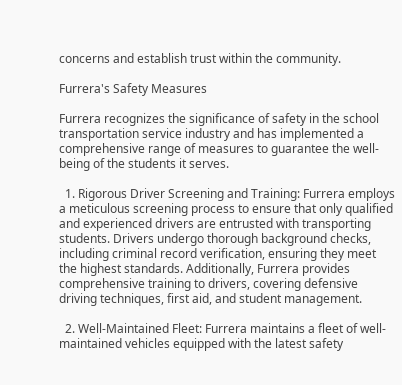concerns and establish trust within the community.

Furrera's Safety Measures

Furrera recognizes the significance of safety in the school transportation service industry and has implemented a comprehensive range of measures to guarantee the well-being of the students it serves.

  1. Rigorous Driver Screening and Training: Furrera employs a meticulous screening process to ensure that only qualified and experienced drivers are entrusted with transporting students. Drivers undergo thorough background checks, including criminal record verification, ensuring they meet the highest standards. Additionally, Furrera provides comprehensive training to drivers, covering defensive driving techniques, first aid, and student management.

  2. Well-Maintained Fleet: Furrera maintains a fleet of well-maintained vehicles equipped with the latest safety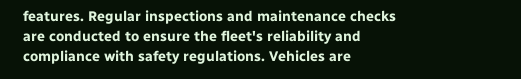features. Regular inspections and maintenance checks are conducted to ensure the fleet's reliability and compliance with safety regulations. Vehicles are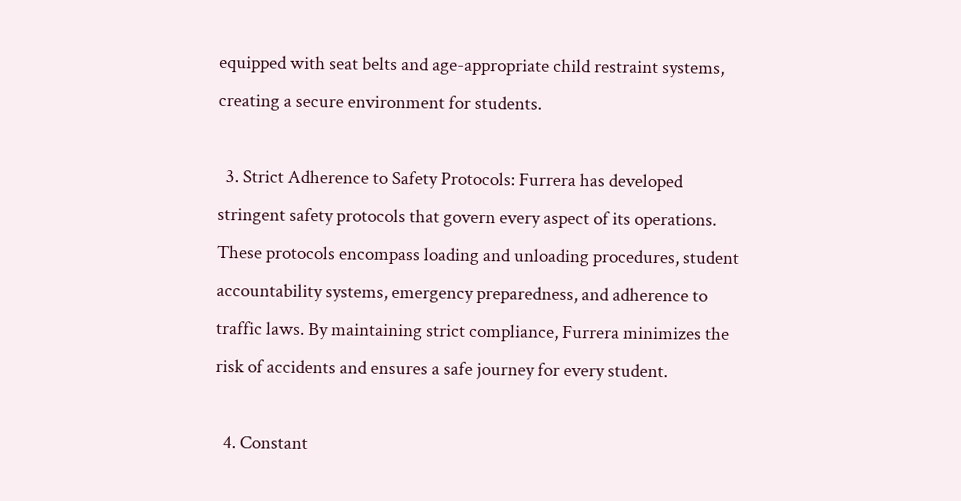equipped with seat belts and age-appropriate child restraint systems, creating a secure environment for students.

  3. Strict Adherence to Safety Protocols: Furrera has developed stringent safety protocols that govern every aspect of its operations. These protocols encompass loading and unloading procedures, student accountability systems, emergency preparedness, and adherence to traffic laws. By maintaining strict compliance, Furrera minimizes the risk of accidents and ensures a safe journey for every student.

  4. Constant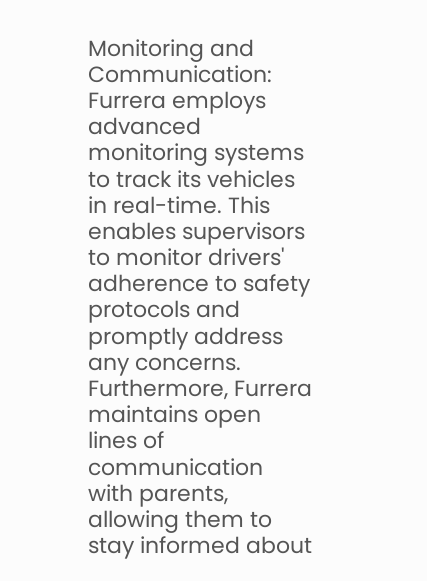Monitoring and Communication: Furrera employs advanced monitoring systems to track its vehicles in real-time. This enables supervisors to monitor drivers' adherence to safety protocols and promptly address any concerns. Furthermore, Furrera maintains open lines of communication with parents, allowing them to stay informed about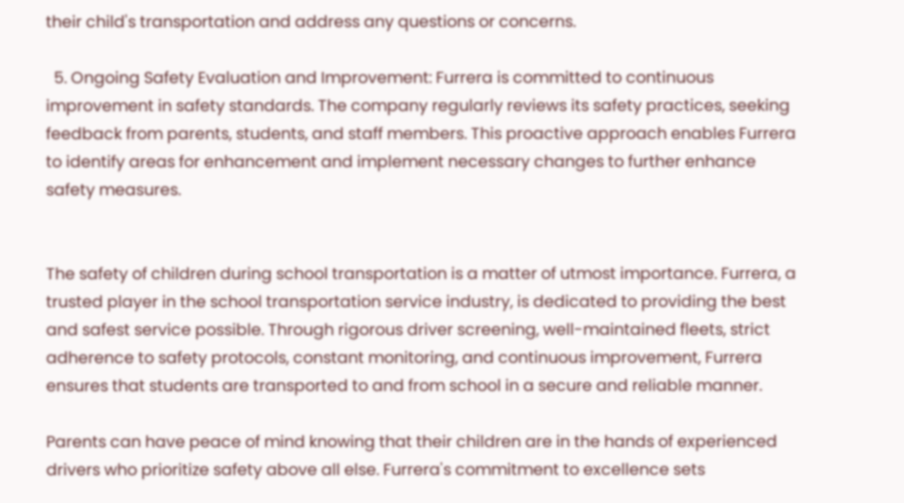their child's transportation and address any questions or concerns.

  5. Ongoing Safety Evaluation and Improvement: Furrera is committed to continuous improvement in safety standards. The company regularly reviews its safety practices, seeking feedback from parents, students, and staff members. This proactive approach enables Furrera to identify areas for enhancement and implement necessary changes to further enhance safety measures.


The safety of children during school transportation is a matter of utmost importance. Furrera, a trusted player in the school transportation service industry, is dedicated to providing the best and safest service possible. Through rigorous driver screening, well-maintained fleets, strict adherence to safety protocols, constant monitoring, and continuous improvement, Furrera ensures that students are transported to and from school in a secure and reliable manner.

Parents can have peace of mind knowing that their children are in the hands of experienced drivers who prioritize safety above all else. Furrera's commitment to excellence sets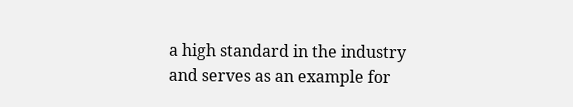a high standard in the industry and serves as an example for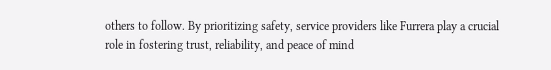others to follow. By prioritizing safety, service providers like Furrera play a crucial role in fostering trust, reliability, and peace of mind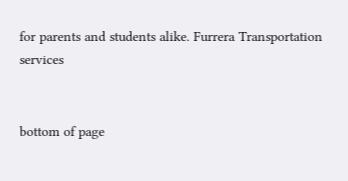for parents and students alike. Furrera Transportation services


bottom of page